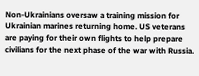Non-Ukrainians oversaw a training mission for Ukrainian marines returning home. US veterans are paying for their own flights to help prepare civilians for the next phase of the war with Russia.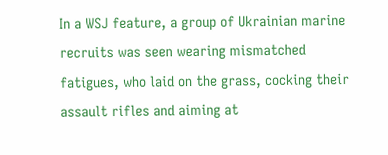In a WSJ feature, a group of Ukrainian marine recruits was seen wearing mismatched fatigues, who laid on the grass, cocking their assault rifles and aiming at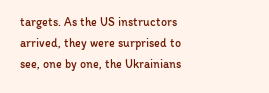targets. As the US instructors arrived, they were surprised to see, one by one, the Ukrainians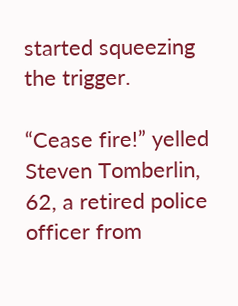started squeezing the trigger.

“Cease fire!” yelled Steven Tomberlin, 62, a retired police officer from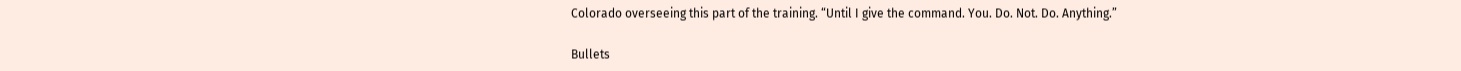Colorado overseeing this part of the training. “Until I give the command. You. Do. Not. Do. Anything.”

Bullets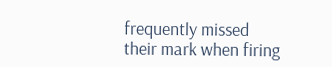frequently missed their mark when firing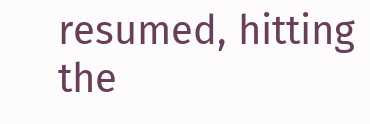resumed, hitting the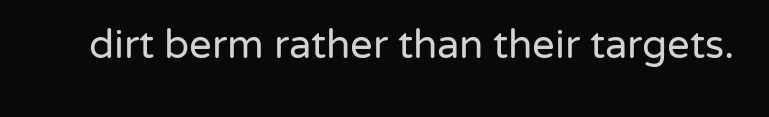dirt berm rather than their targets.